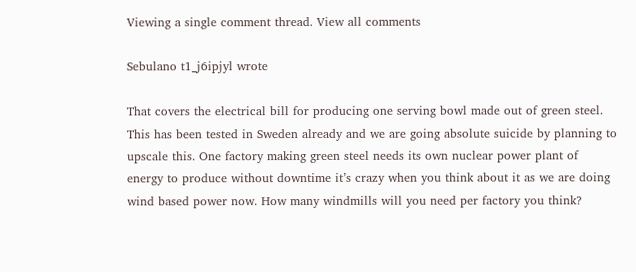Viewing a single comment thread. View all comments

Sebulano t1_j6ipjyl wrote

That covers the electrical bill for producing one serving bowl made out of green steel. This has been tested in Sweden already and we are going absolute suicide by planning to upscale this. One factory making green steel needs its own nuclear power plant of energy to produce without downtime it’s crazy when you think about it as we are doing wind based power now. How many windmills will you need per factory you think?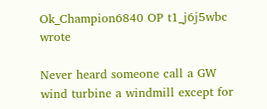Ok_Champion6840 OP t1_j6j5wbc wrote

Never heard someone call a GW wind turbine a windmill except for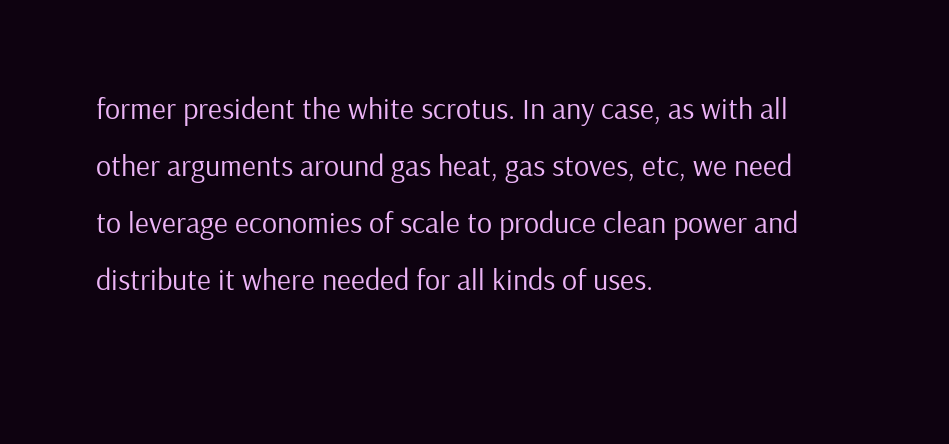former president the white scrotus. In any case, as with all other arguments around gas heat, gas stoves, etc, we need to leverage economies of scale to produce clean power and distribute it where needed for all kinds of uses.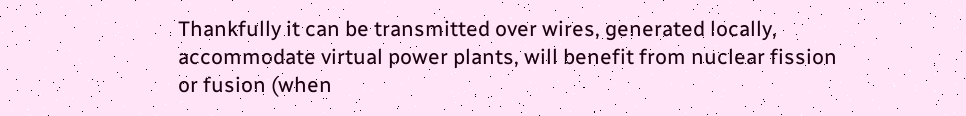Thankfully it can be transmitted over wires, generated locally, accommodate virtual power plants, will benefit from nuclear fission or fusion (when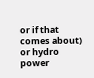or if that comes about) or hydro power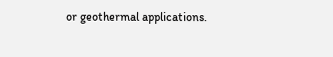or geothermal applications.